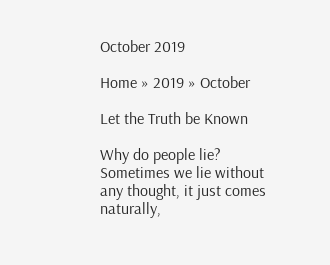October 2019

Home » 2019 » October

Let the Truth be Known

Why do people lie? Sometimes we lie without any thought, it just comes naturally,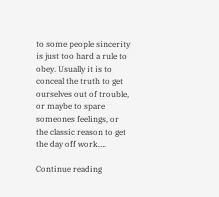to some people sincerity is just too hard a rule to obey. Usually it is to conceal the truth to get ourselves out of trouble, or maybe to spare someones feelings, or the classic reason to get the day off work….

Continue reading